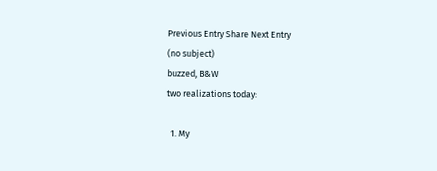Previous Entry Share Next Entry
(no subject)
buzzed, B&W
two realizations today:

  1. My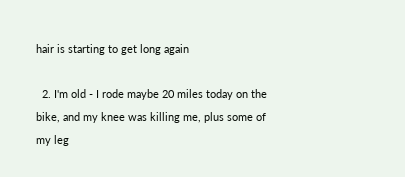hair is starting to get long again

  2. I'm old - I rode maybe 20 miles today on the bike, and my knee was killing me, plus some of my leg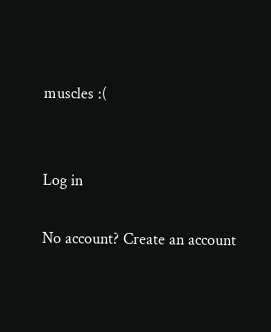muscles :(


Log in

No account? Create an account